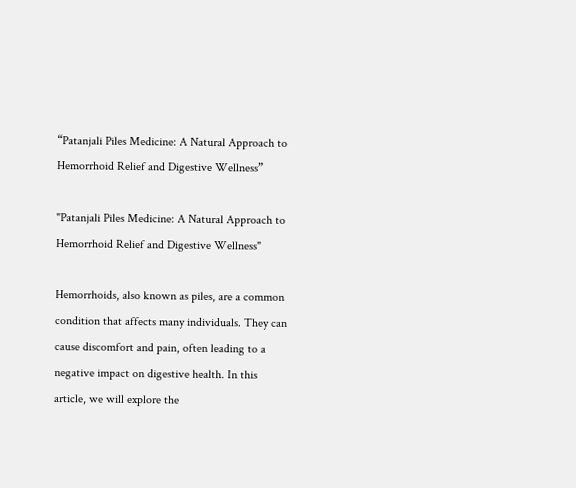“Patanjali Piles Medicine: A Natural Approach to Hemorrhoid Relief and Digestive Wellness”

"Patanjali Piles Medicine: A Natural Approach to Hemorrhoid Relief and Digestive Wellness"

Hemorrhoids, also known as piles, are a common condition that affects many individuals. They can cause discomfort and pain, often leading to a negative impact on digestive health. In this article, we will explore the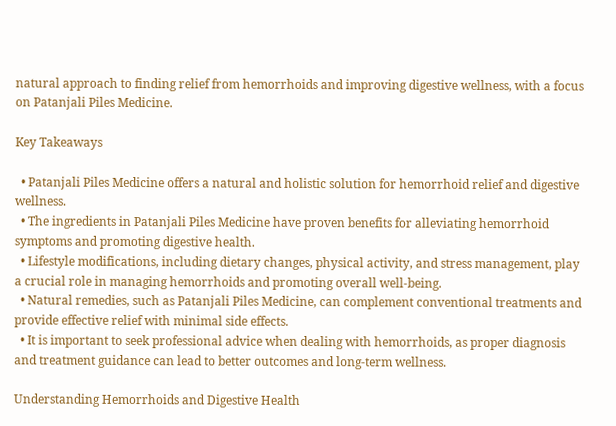natural approach to finding relief from hemorrhoids and improving digestive wellness, with a focus on Patanjali Piles Medicine.

Key Takeaways

  • Patanjali Piles Medicine offers a natural and holistic solution for hemorrhoid relief and digestive wellness.
  • The ingredients in Patanjali Piles Medicine have proven benefits for alleviating hemorrhoid symptoms and promoting digestive health.
  • Lifestyle modifications, including dietary changes, physical activity, and stress management, play a crucial role in managing hemorrhoids and promoting overall well-being.
  • Natural remedies, such as Patanjali Piles Medicine, can complement conventional treatments and provide effective relief with minimal side effects.
  • It is important to seek professional advice when dealing with hemorrhoids, as proper diagnosis and treatment guidance can lead to better outcomes and long-term wellness.

Understanding Hemorrhoids and Digestive Health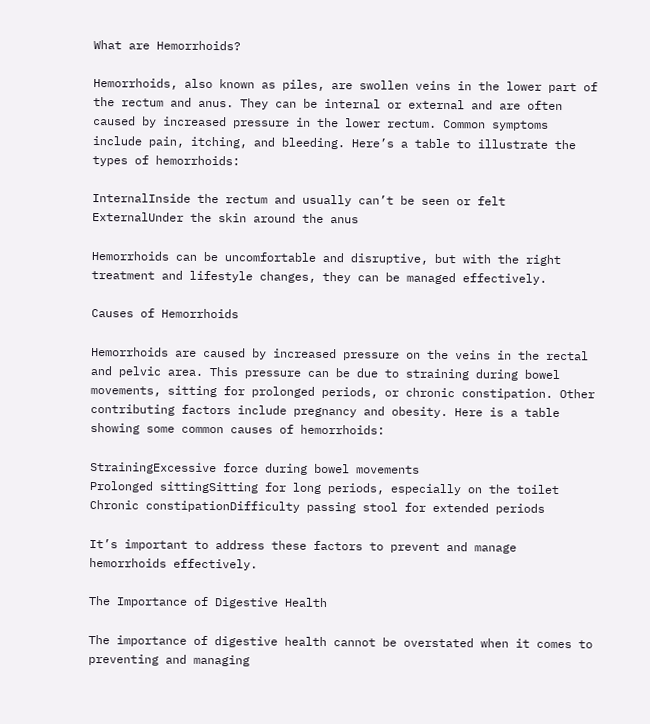What are Hemorrhoids?

Hemorrhoids, also known as piles, are swollen veins in the lower part of the rectum and anus. They can be internal or external and are often caused by increased pressure in the lower rectum. Common symptoms include pain, itching, and bleeding. Here’s a table to illustrate the types of hemorrhoids:

InternalInside the rectum and usually can’t be seen or felt
ExternalUnder the skin around the anus

Hemorrhoids can be uncomfortable and disruptive, but with the right treatment and lifestyle changes, they can be managed effectively.

Causes of Hemorrhoids

Hemorrhoids are caused by increased pressure on the veins in the rectal and pelvic area. This pressure can be due to straining during bowel movements, sitting for prolonged periods, or chronic constipation. Other contributing factors include pregnancy and obesity. Here is a table showing some common causes of hemorrhoids:

StrainingExcessive force during bowel movements
Prolonged sittingSitting for long periods, especially on the toilet
Chronic constipationDifficulty passing stool for extended periods

It’s important to address these factors to prevent and manage hemorrhoids effectively.

The Importance of Digestive Health

The importance of digestive health cannot be overstated when it comes to preventing and managing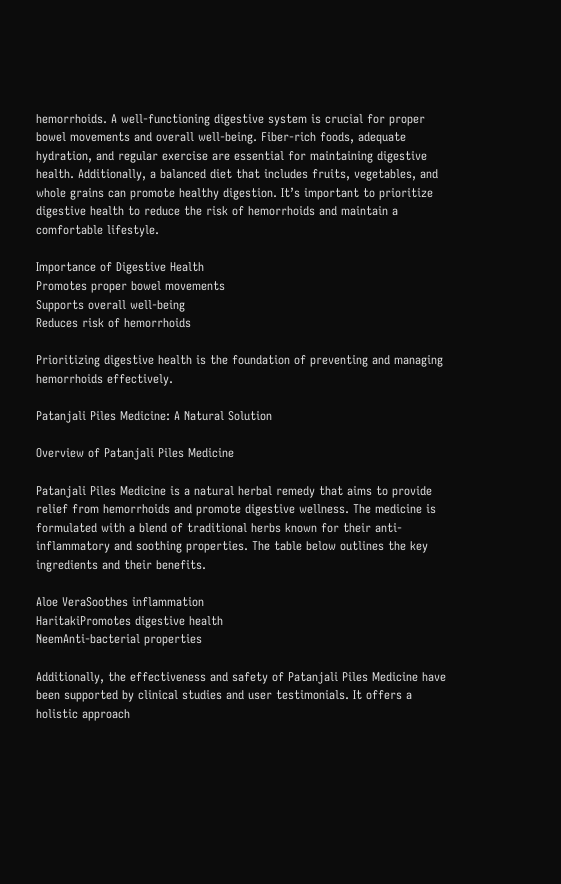hemorrhoids. A well-functioning digestive system is crucial for proper bowel movements and overall well-being. Fiber-rich foods, adequate hydration, and regular exercise are essential for maintaining digestive health. Additionally, a balanced diet that includes fruits, vegetables, and whole grains can promote healthy digestion. It’s important to prioritize digestive health to reduce the risk of hemorrhoids and maintain a comfortable lifestyle.

Importance of Digestive Health
Promotes proper bowel movements
Supports overall well-being
Reduces risk of hemorrhoids

Prioritizing digestive health is the foundation of preventing and managing hemorrhoids effectively.

Patanjali Piles Medicine: A Natural Solution

Overview of Patanjali Piles Medicine

Patanjali Piles Medicine is a natural herbal remedy that aims to provide relief from hemorrhoids and promote digestive wellness. The medicine is formulated with a blend of traditional herbs known for their anti-inflammatory and soothing properties. The table below outlines the key ingredients and their benefits.

Aloe VeraSoothes inflammation
HaritakiPromotes digestive health
NeemAnti-bacterial properties

Additionally, the effectiveness and safety of Patanjali Piles Medicine have been supported by clinical studies and user testimonials. It offers a holistic approach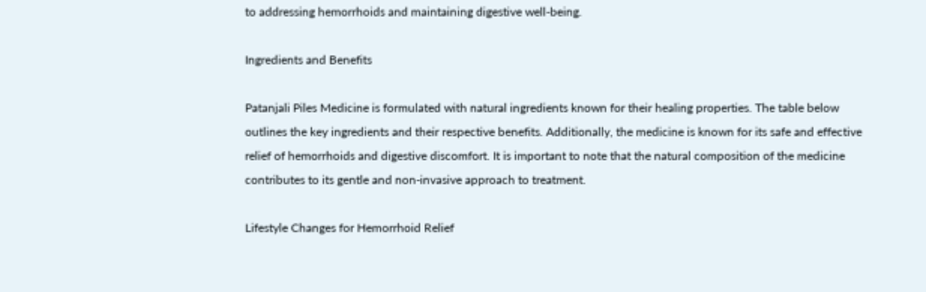to addressing hemorrhoids and maintaining digestive well-being.

Ingredients and Benefits

Patanjali Piles Medicine is formulated with natural ingredients known for their healing properties. The table below outlines the key ingredients and their respective benefits. Additionally, the medicine is known for its safe and effective relief of hemorrhoids and digestive discomfort. It is important to note that the natural composition of the medicine contributes to its gentle and non-invasive approach to treatment.

Lifestyle Changes for Hemorrhoid Relief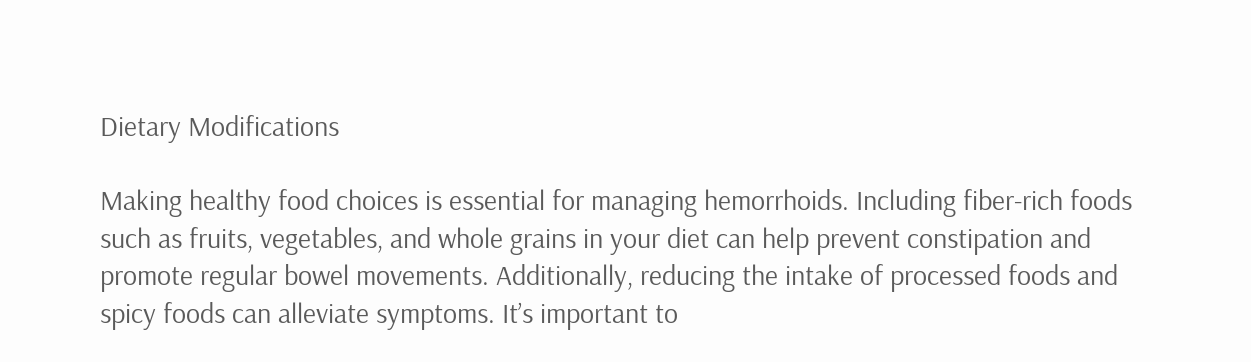Dietary Modifications

Making healthy food choices is essential for managing hemorrhoids. Including fiber-rich foods such as fruits, vegetables, and whole grains in your diet can help prevent constipation and promote regular bowel movements. Additionally, reducing the intake of processed foods and spicy foods can alleviate symptoms. It’s important to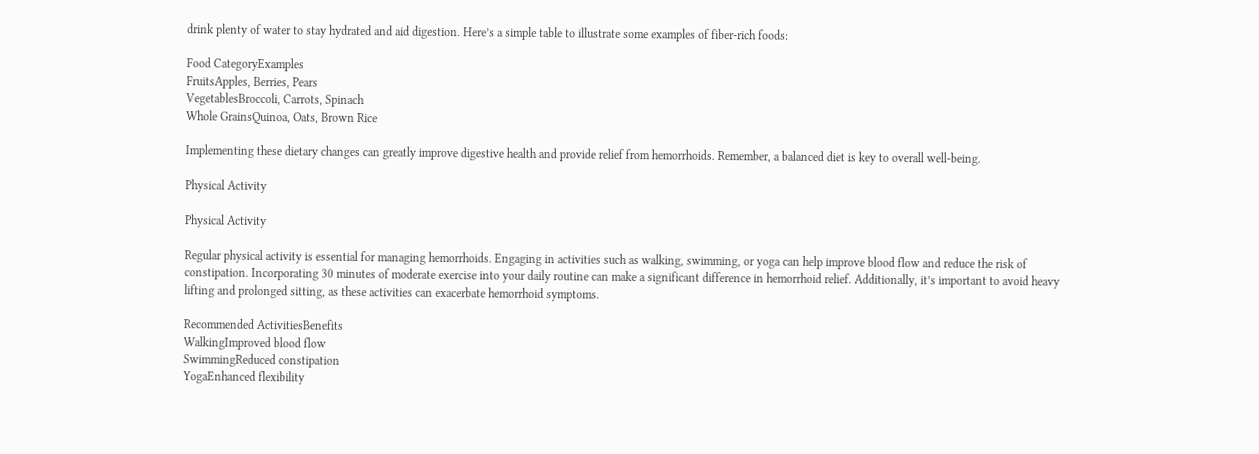drink plenty of water to stay hydrated and aid digestion. Here’s a simple table to illustrate some examples of fiber-rich foods:

Food CategoryExamples
FruitsApples, Berries, Pears
VegetablesBroccoli, Carrots, Spinach
Whole GrainsQuinoa, Oats, Brown Rice

Implementing these dietary changes can greatly improve digestive health and provide relief from hemorrhoids. Remember, a balanced diet is key to overall well-being.

Physical Activity

Physical Activity

Regular physical activity is essential for managing hemorrhoids. Engaging in activities such as walking, swimming, or yoga can help improve blood flow and reduce the risk of constipation. Incorporating 30 minutes of moderate exercise into your daily routine can make a significant difference in hemorrhoid relief. Additionally, it’s important to avoid heavy lifting and prolonged sitting, as these activities can exacerbate hemorrhoid symptoms.

Recommended ActivitiesBenefits
WalkingImproved blood flow
SwimmingReduced constipation
YogaEnhanced flexibility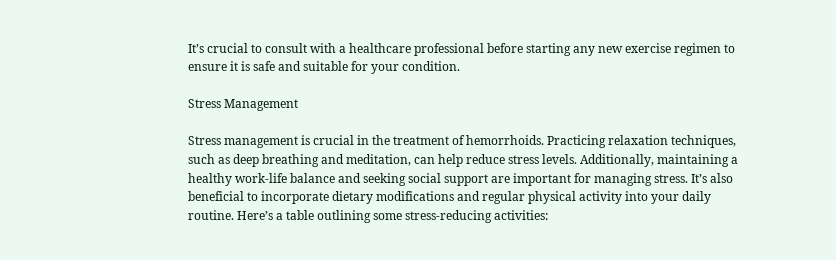It’s crucial to consult with a healthcare professional before starting any new exercise regimen to ensure it is safe and suitable for your condition.

Stress Management

Stress management is crucial in the treatment of hemorrhoids. Practicing relaxation techniques, such as deep breathing and meditation, can help reduce stress levels. Additionally, maintaining a healthy work-life balance and seeking social support are important for managing stress. It’s also beneficial to incorporate dietary modifications and regular physical activity into your daily routine. Here’s a table outlining some stress-reducing activities: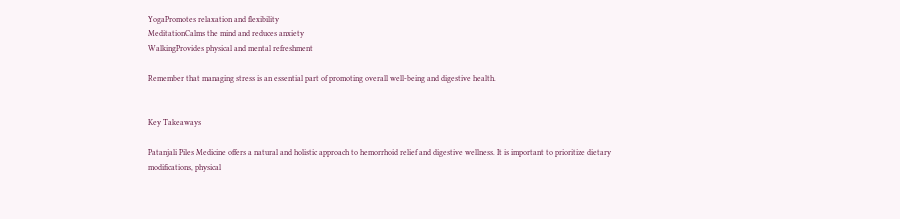YogaPromotes relaxation and flexibility
MeditationCalms the mind and reduces anxiety
WalkingProvides physical and mental refreshment

Remember that managing stress is an essential part of promoting overall well-being and digestive health.


Key Takeaways

Patanjali Piles Medicine offers a natural and holistic approach to hemorrhoid relief and digestive wellness. It is important to prioritize dietary modifications, physical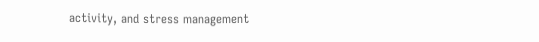activity, and stress management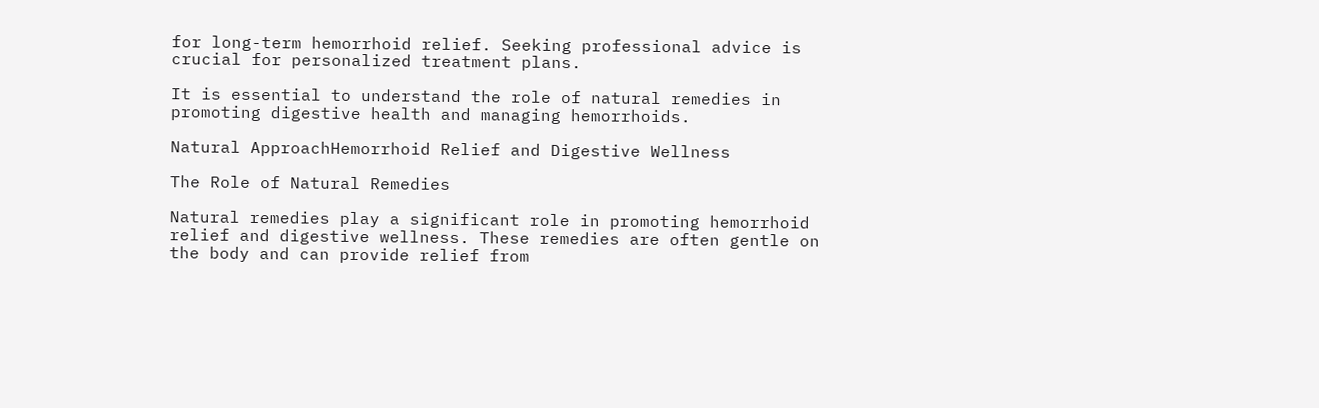for long-term hemorrhoid relief. Seeking professional advice is crucial for personalized treatment plans.

It is essential to understand the role of natural remedies in promoting digestive health and managing hemorrhoids.

Natural ApproachHemorrhoid Relief and Digestive Wellness

The Role of Natural Remedies

Natural remedies play a significant role in promoting hemorrhoid relief and digestive wellness. These remedies are often gentle on the body and can provide relief from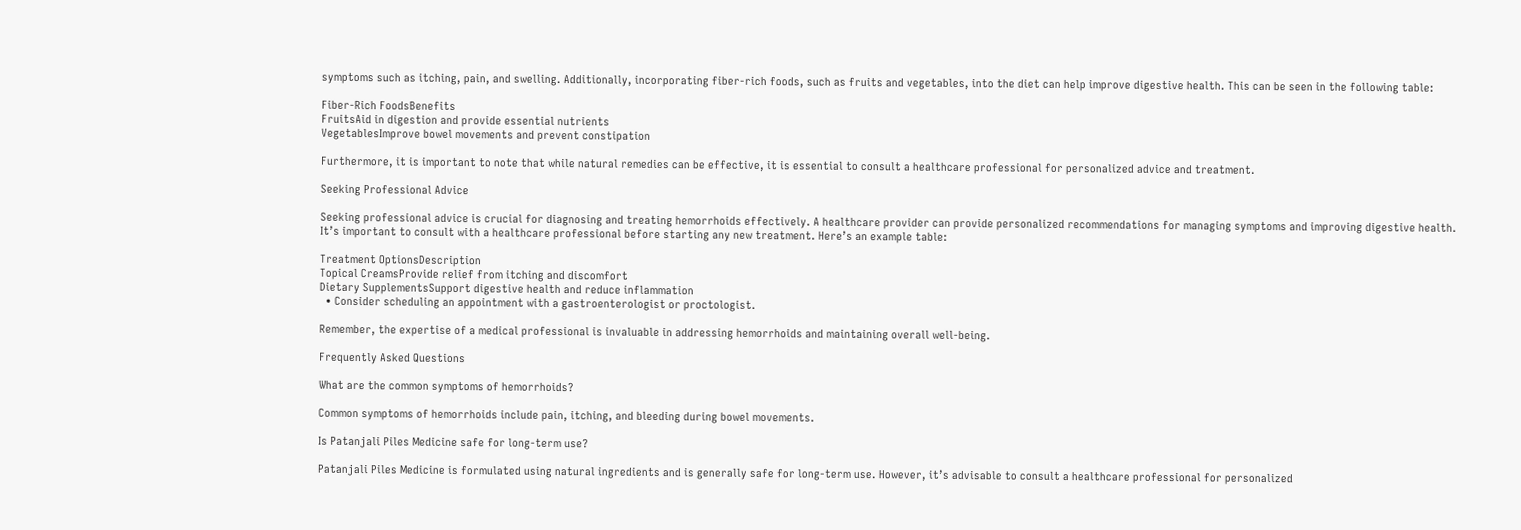symptoms such as itching, pain, and swelling. Additionally, incorporating fiber-rich foods, such as fruits and vegetables, into the diet can help improve digestive health. This can be seen in the following table:

Fiber-Rich FoodsBenefits
FruitsAid in digestion and provide essential nutrients
VegetablesImprove bowel movements and prevent constipation

Furthermore, it is important to note that while natural remedies can be effective, it is essential to consult a healthcare professional for personalized advice and treatment.

Seeking Professional Advice

Seeking professional advice is crucial for diagnosing and treating hemorrhoids effectively. A healthcare provider can provide personalized recommendations for managing symptoms and improving digestive health. It’s important to consult with a healthcare professional before starting any new treatment. Here’s an example table:

Treatment OptionsDescription
Topical CreamsProvide relief from itching and discomfort
Dietary SupplementsSupport digestive health and reduce inflammation
  • Consider scheduling an appointment with a gastroenterologist or proctologist.

Remember, the expertise of a medical professional is invaluable in addressing hemorrhoids and maintaining overall well-being.

Frequently Asked Questions

What are the common symptoms of hemorrhoids?

Common symptoms of hemorrhoids include pain, itching, and bleeding during bowel movements.

Is Patanjali Piles Medicine safe for long-term use?

Patanjali Piles Medicine is formulated using natural ingredients and is generally safe for long-term use. However, it’s advisable to consult a healthcare professional for personalized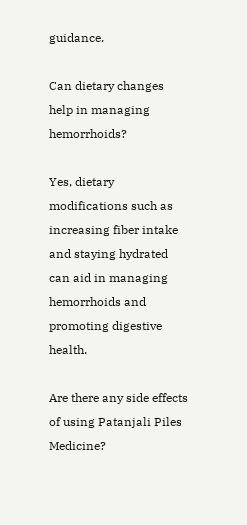guidance.

Can dietary changes help in managing hemorrhoids?

Yes, dietary modifications such as increasing fiber intake and staying hydrated can aid in managing hemorrhoids and promoting digestive health.

Are there any side effects of using Patanjali Piles Medicine?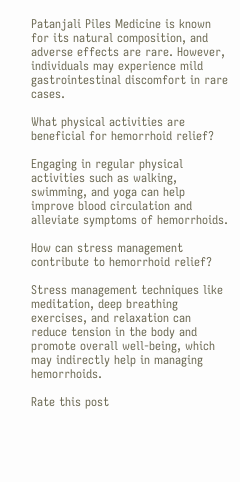Patanjali Piles Medicine is known for its natural composition, and adverse effects are rare. However, individuals may experience mild gastrointestinal discomfort in rare cases.

What physical activities are beneficial for hemorrhoid relief?

Engaging in regular physical activities such as walking, swimming, and yoga can help improve blood circulation and alleviate symptoms of hemorrhoids.

How can stress management contribute to hemorrhoid relief?

Stress management techniques like meditation, deep breathing exercises, and relaxation can reduce tension in the body and promote overall well-being, which may indirectly help in managing hemorrhoids.

Rate this post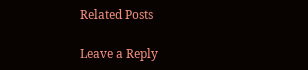Related Posts

Leave a Reply